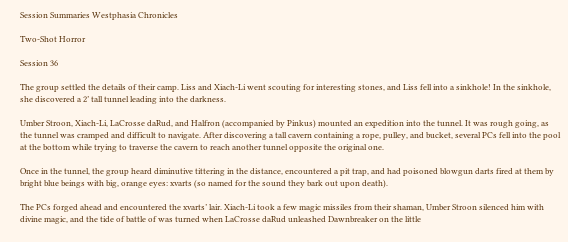Session Summaries Westphasia Chronicles

Two-Shot Horror

Session 36

The group settled the details of their camp. Liss and Xiach-Li went scouting for interesting stones, and Liss fell into a sinkhole! In the sinkhole, she discovered a 2’ tall tunnel leading into the darkness.

Umber Stroon, Xiach-Li, LaCrosse daRud, and Halfron (accompanied by Pinkus) mounted an expedition into the tunnel. It was rough going, as the tunnel was cramped and difficult to navigate. After discovering a tall cavern containing a rope, pulley, and bucket, several PCs fell into the pool at the bottom while trying to traverse the cavern to reach another tunnel opposite the original one.

Once in the tunnel, the group heard diminutive tittering in the distance, encountered a pit trap, and had poisoned blowgun darts fired at them by bright blue beings with big, orange eyes: xvarts (so named for the sound they bark out upon death).

The PCs forged ahead and encountered the xvarts’ lair. Xiach-Li took a few magic missiles from their shaman, Umber Stroon silenced him with divine magic, and the tide of battle of was turned when LaCrosse daRud unleashed Dawnbreaker on the little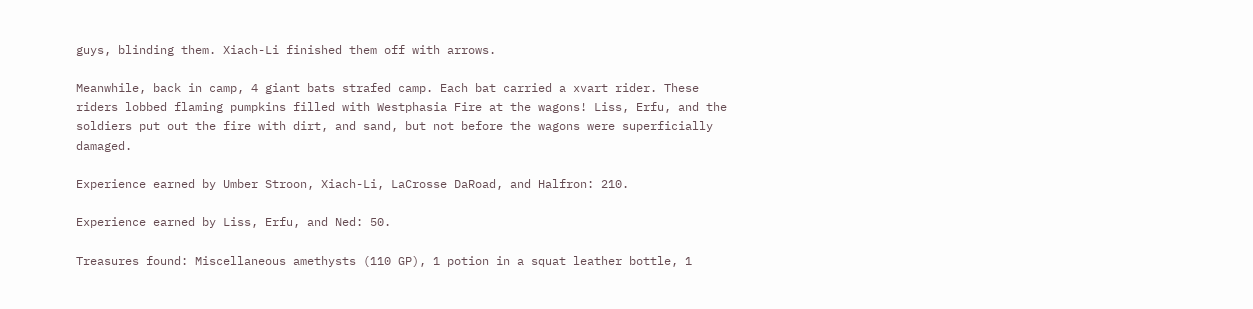guys, blinding them. Xiach-Li finished them off with arrows.

Meanwhile, back in camp, 4 giant bats strafed camp. Each bat carried a xvart rider. These riders lobbed flaming pumpkins filled with Westphasia Fire at the wagons! Liss, Erfu, and the soldiers put out the fire with dirt, and sand, but not before the wagons were superficially damaged.

Experience earned by Umber Stroon, Xiach-Li, LaCrosse DaRoad, and Halfron: 210.

Experience earned by Liss, Erfu, and Ned: 50.

Treasures found: Miscellaneous amethysts (110 GP), 1 potion in a squat leather bottle, 1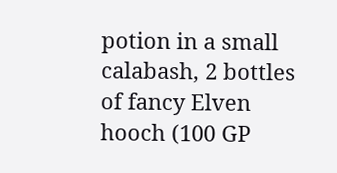potion in a small calabash, 2 bottles of fancy Elven hooch (100 GP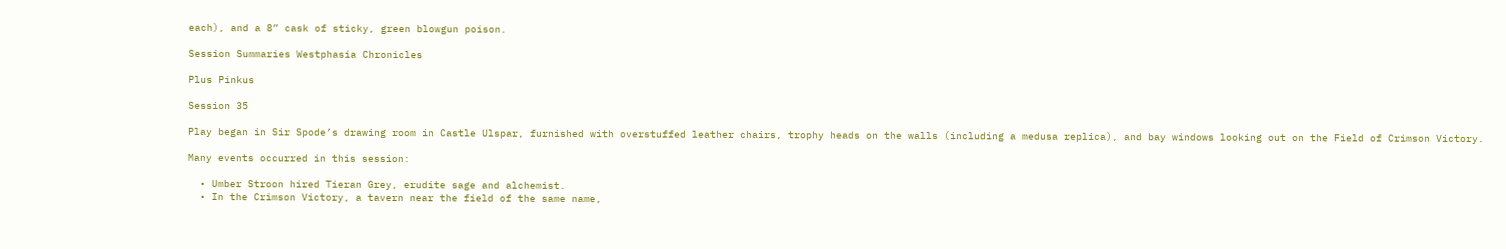each), and a 8” cask of sticky, green blowgun poison.

Session Summaries Westphasia Chronicles

Plus Pinkus

Session 35

Play began in Sir Spode’s drawing room in Castle Ulspar, furnished with overstuffed leather chairs, trophy heads on the walls (including a medusa replica), and bay windows looking out on the Field of Crimson Victory.

Many events occurred in this session:

  • Umber Stroon hired Tieran Grey, erudite sage and alchemist.
  • In the Crimson Victory, a tavern near the field of the same name,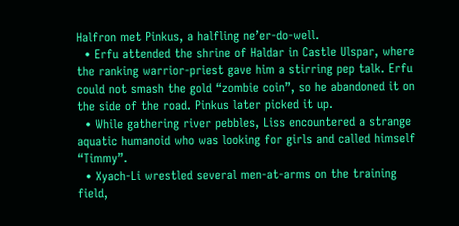Halfron met Pinkus, a halfling ne’er-do-well.
  • Erfu attended the shrine of Haldar in Castle Ulspar, where the ranking warrior-priest gave him a stirring pep talk. Erfu could not smash the gold “zombie coin”, so he abandoned it on the side of the road. Pinkus later picked it up.
  • While gathering river pebbles, Liss encountered a strange aquatic humanoid who was looking for girls and called himself “Timmy”.
  • Xyach-Li wrestled several men-at-arms on the training field,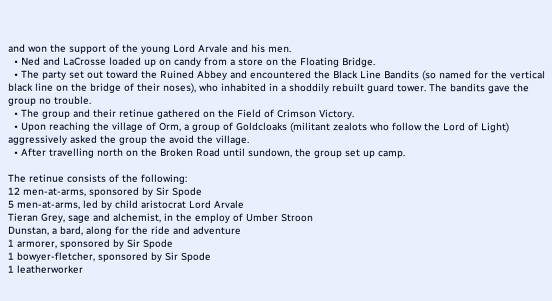and won the support of the young Lord Arvale and his men.
  • Ned and LaCrosse loaded up on candy from a store on the Floating Bridge.
  • The party set out toward the Ruined Abbey and encountered the Black Line Bandits (so named for the vertical black line on the bridge of their noses), who inhabited in a shoddily rebuilt guard tower. The bandits gave the group no trouble.
  • The group and their retinue gathered on the Field of Crimson Victory.
  • Upon reaching the village of Orm, a group of Goldcloaks (militant zealots who follow the Lord of Light) aggressively asked the group the avoid the village.
  • After travelling north on the Broken Road until sundown, the group set up camp.

The retinue consists of the following:
12 men-at-arms, sponsored by Sir Spode
5 men-at-arms, led by child aristocrat Lord Arvale
Tieran Grey, sage and alchemist, in the employ of Umber Stroon
Dunstan, a bard, along for the ride and adventure
1 armorer, sponsored by Sir Spode
1 bowyer-fletcher, sponsored by Sir Spode
1 leatherworker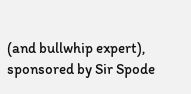(and bullwhip expert), sponsored by Sir Spode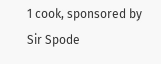1 cook, sponsored by Sir Spode